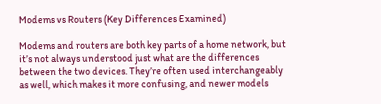Modems vs Routers (Key Differences Examined)

Modems and routers are both key parts of a home network, but it’s not always understood just what are the differences between the two devices. They’re often used interchangeably as well, which makes it more confusing, and newer models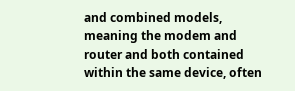and combined models, meaning the modem and router and both contained within the same device, often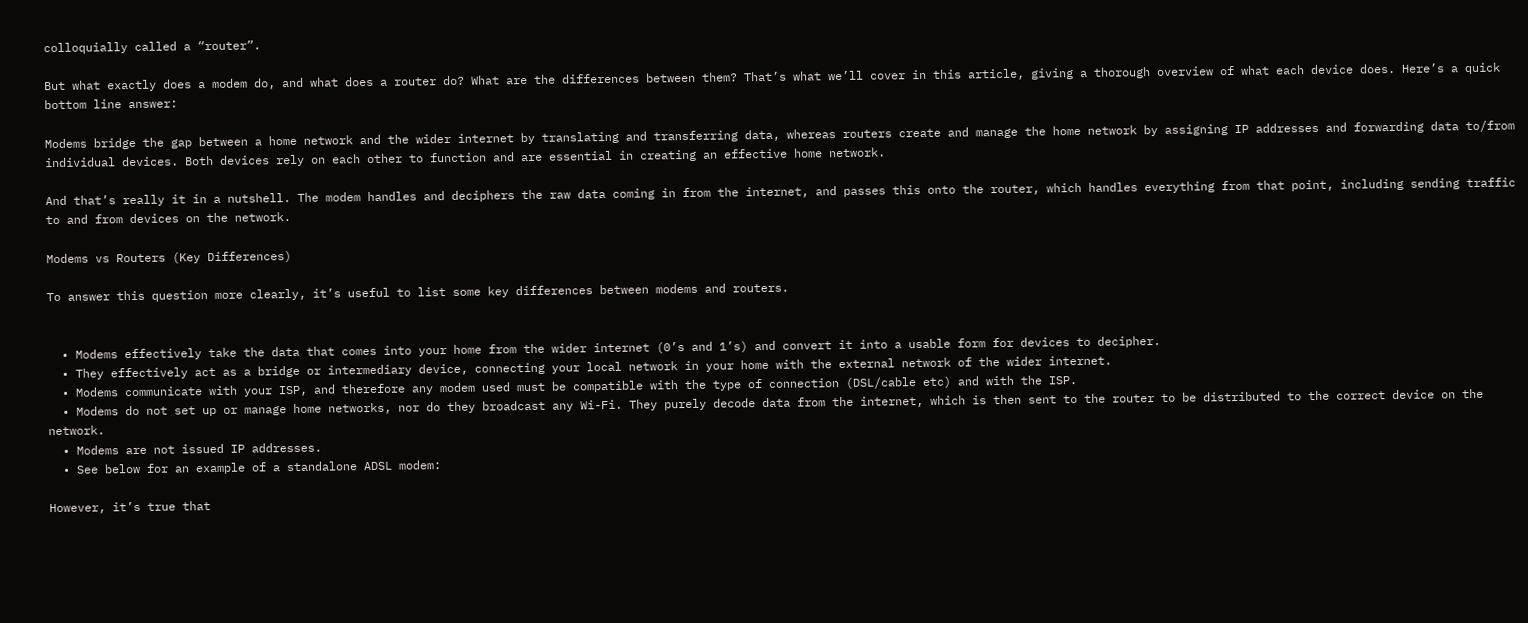colloquially called a “router”.

But what exactly does a modem do, and what does a router do? What are the differences between them? That’s what we’ll cover in this article, giving a thorough overview of what each device does. Here’s a quick bottom line answer:

Modems bridge the gap between a home network and the wider internet by translating and transferring data, whereas routers create and manage the home network by assigning IP addresses and forwarding data to/from individual devices. Both devices rely on each other to function and are essential in creating an effective home network.

And that’s really it in a nutshell. The modem handles and deciphers the raw data coming in from the internet, and passes this onto the router, which handles everything from that point, including sending traffic to and from devices on the network.

Modems vs Routers (Key Differences)

To answer this question more clearly, it’s useful to list some key differences between modems and routers.


  • Modems effectively take the data that comes into your home from the wider internet (0’s and 1’s) and convert it into a usable form for devices to decipher.
  • They effectively act as a bridge or intermediary device, connecting your local network in your home with the external network of the wider internet.
  • Modems communicate with your ISP, and therefore any modem used must be compatible with the type of connection (DSL/cable etc) and with the ISP.
  • Modems do not set up or manage home networks, nor do they broadcast any Wi-Fi. They purely decode data from the internet, which is then sent to the router to be distributed to the correct device on the network.
  • Modems are not issued IP addresses.
  • See below for an example of a standalone ADSL modem:

However, it’s true that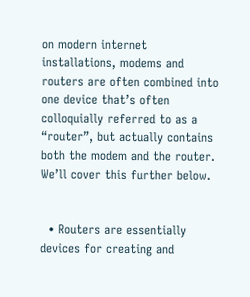on modern internet installations, modems and routers are often combined into one device that’s often colloquially referred to as a “router”, but actually contains both the modem and the router. We’ll cover this further below.


  • Routers are essentially devices for creating and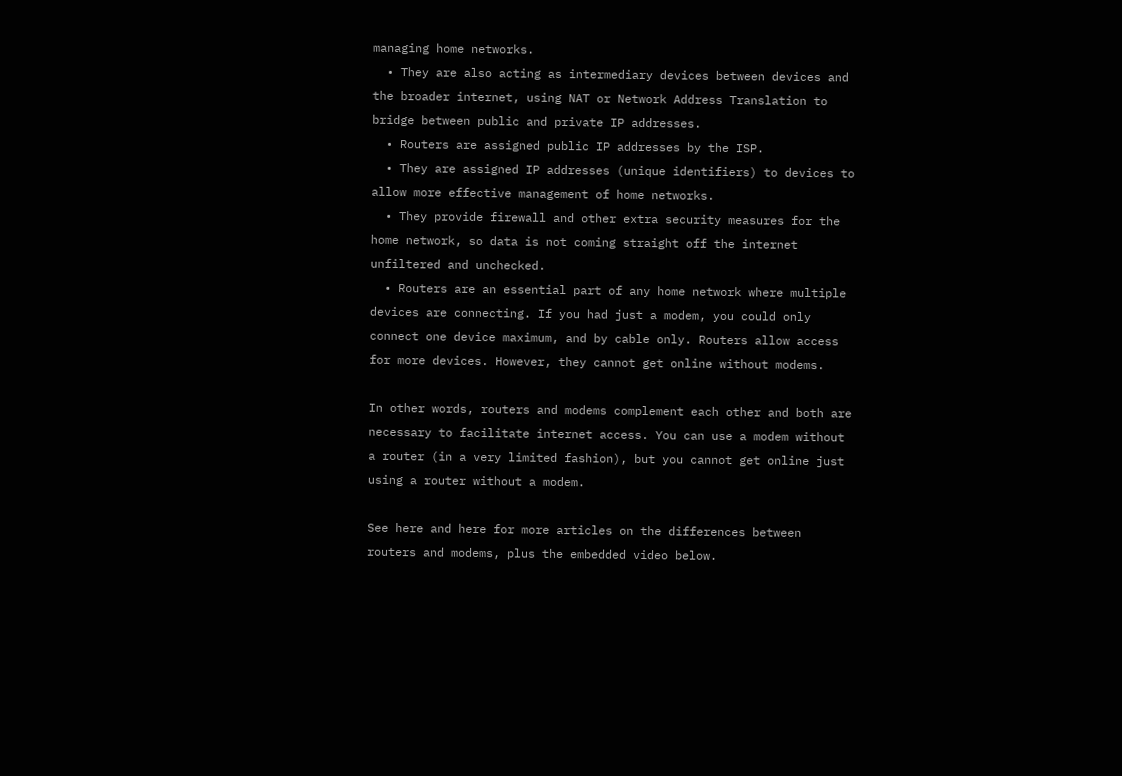managing home networks.
  • They are also acting as intermediary devices between devices and the broader internet, using NAT or Network Address Translation to bridge between public and private IP addresses.
  • Routers are assigned public IP addresses by the ISP.
  • They are assigned IP addresses (unique identifiers) to devices to allow more effective management of home networks.
  • They provide firewall and other extra security measures for the home network, so data is not coming straight off the internet unfiltered and unchecked.
  • Routers are an essential part of any home network where multiple devices are connecting. If you had just a modem, you could only connect one device maximum, and by cable only. Routers allow access for more devices. However, they cannot get online without modems.

In other words, routers and modems complement each other and both are necessary to facilitate internet access. You can use a modem without a router (in a very limited fashion), but you cannot get online just using a router without a modem.

See here and here for more articles on the differences between routers and modems, plus the embedded video below.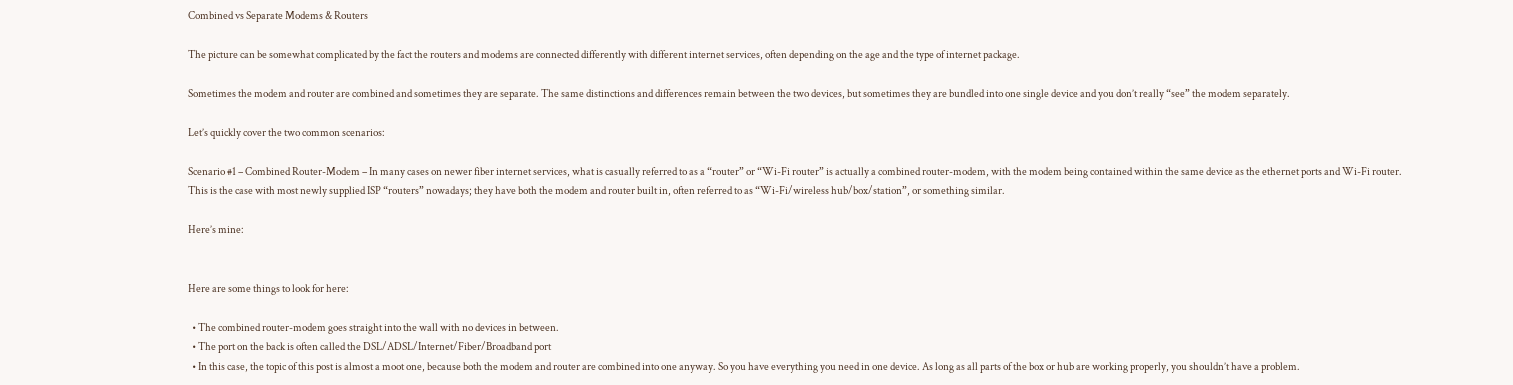Combined vs Separate Modems & Routers

The picture can be somewhat complicated by the fact the routers and modems are connected differently with different internet services, often depending on the age and the type of internet package.

Sometimes the modem and router are combined and sometimes they are separate. The same distinctions and differences remain between the two devices, but sometimes they are bundled into one single device and you don’t really “see” the modem separately.

Let’s quickly cover the two common scenarios:

Scenario #1 – Combined Router-Modem – In many cases on newer fiber internet services, what is casually referred to as a “router” or “Wi-Fi router” is actually a combined router-modem, with the modem being contained within the same device as the ethernet ports and Wi-Fi router. This is the case with most newly supplied ISP “routers” nowadays; they have both the modem and router built in, often referred to as “Wi-Fi/wireless hub/box/station”, or something similar.

Here’s mine:


Here are some things to look for here:

  • The combined router-modem goes straight into the wall with no devices in between.
  • The port on the back is often called the DSL/ADSL/Internet/Fiber/Broadband port
  • In this case, the topic of this post is almost a moot one, because both the modem and router are combined into one anyway. So you have everything you need in one device. As long as all parts of the box or hub are working properly, you shouldn’t have a problem.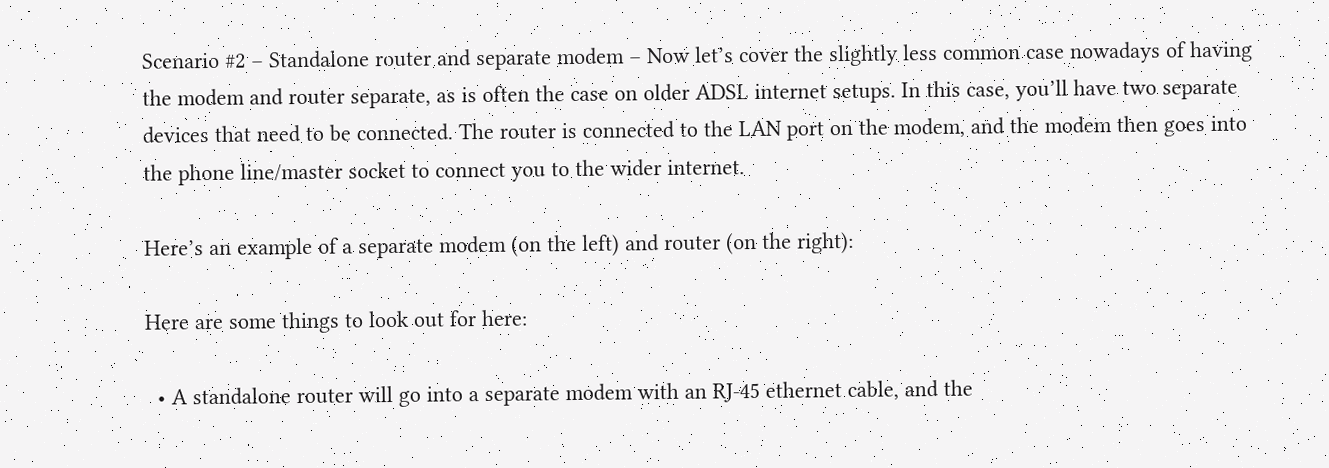Scenario #2 – Standalone router and separate modem – Now let’s cover the slightly less common case nowadays of having the modem and router separate, as is often the case on older ADSL internet setups. In this case, you’ll have two separate devices that need to be connected. The router is connected to the LAN port on the modem, and the modem then goes into the phone line/master socket to connect you to the wider internet.

Here’s an example of a separate modem (on the left) and router (on the right):

Here are some things to look out for here:

  • A standalone router will go into a separate modem with an RJ-45 ethernet cable, and the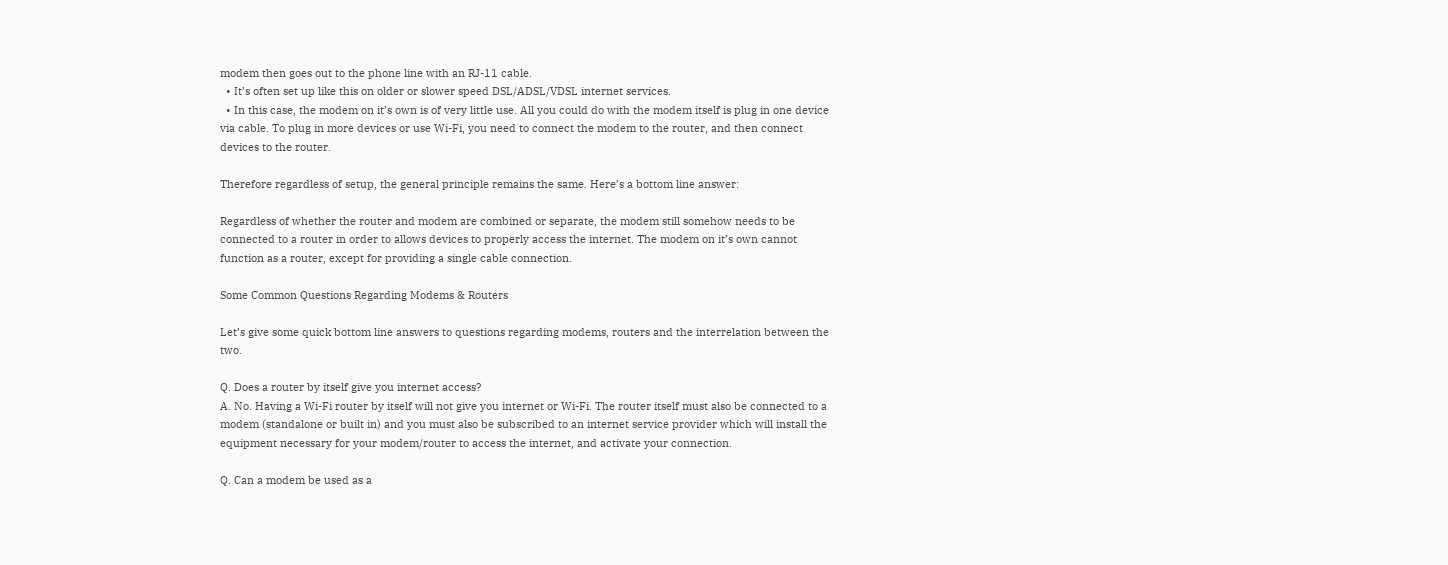modem then goes out to the phone line with an RJ-11 cable.
  • It’s often set up like this on older or slower speed DSL/ADSL/VDSL internet services.
  • In this case, the modem on it’s own is of very little use. All you could do with the modem itself is plug in one device via cable. To plug in more devices or use Wi-Fi, you need to connect the modem to the router, and then connect devices to the router.

Therefore regardless of setup, the general principle remains the same. Here’s a bottom line answer:

Regardless of whether the router and modem are combined or separate, the modem still somehow needs to be connected to a router in order to allows devices to properly access the internet. The modem on it’s own cannot function as a router, except for providing a single cable connection.

Some Common Questions Regarding Modems & Routers

Let’s give some quick bottom line answers to questions regarding modems, routers and the interrelation between the two.

Q. Does a router by itself give you internet access?
A. No. Having a Wi-Fi router by itself will not give you internet or Wi-Fi. The router itself must also be connected to a modem (standalone or built in) and you must also be subscribed to an internet service provider which will install the equipment necessary for your modem/router to access the internet, and activate your connection.

Q. Can a modem be used as a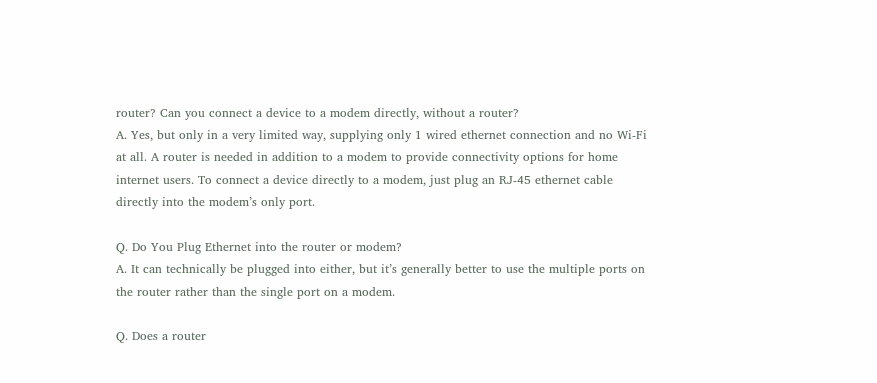router? Can you connect a device to a modem directly, without a router?
A. Yes, but only in a very limited way, supplying only 1 wired ethernet connection and no Wi-Fi at all. A router is needed in addition to a modem to provide connectivity options for home internet users. To connect a device directly to a modem, just plug an RJ-45 ethernet cable directly into the modem’s only port.

Q. Do You Plug Ethernet into the router or modem?
A. It can technically be plugged into either, but it’s generally better to use the multiple ports on the router rather than the single port on a modem.

Q. Does a router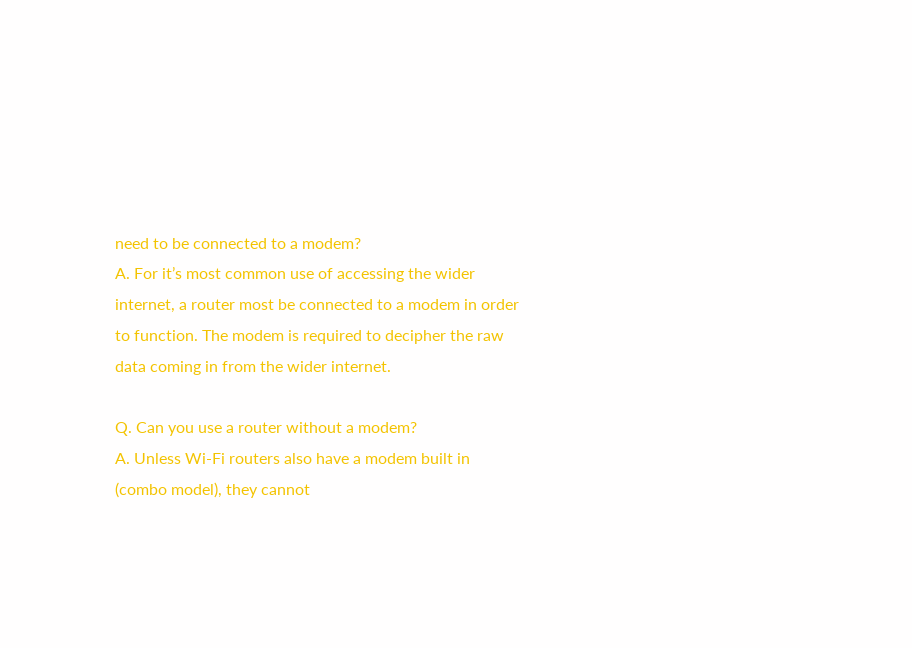need to be connected to a modem?
A. For it’s most common use of accessing the wider internet, a router most be connected to a modem in order to function. The modem is required to decipher the raw data coming in from the wider internet.

Q. Can you use a router without a modem?
A. Unless Wi-Fi routers also have a modem built in (combo model), they cannot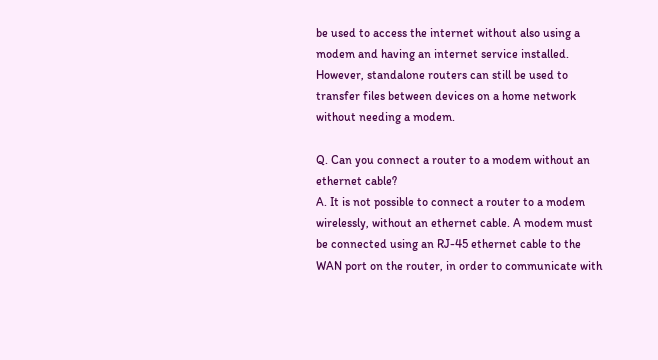be used to access the internet without also using a modem and having an internet service installed. However, standalone routers can still be used to transfer files between devices on a home network without needing a modem.

Q. Can you connect a router to a modem without an ethernet cable?
A. It is not possible to connect a router to a modem wirelessly, without an ethernet cable. A modem must be connected using an RJ-45 ethernet cable to the WAN port on the router, in order to communicate with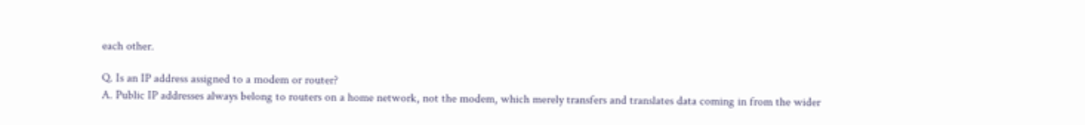each other.

Q. Is an IP address assigned to a modem or router?
A. Public IP addresses always belong to routers on a home network, not the modem, which merely transfers and translates data coming in from the wider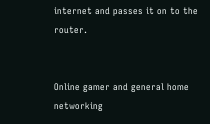internet and passes it on to the router.


Online gamer and general home networking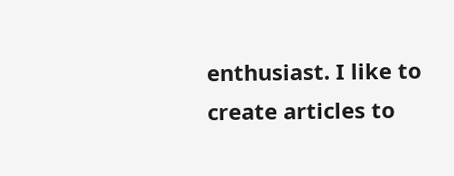enthusiast. I like to create articles to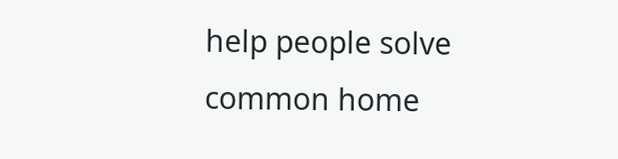help people solve common home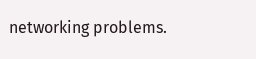networking problems.